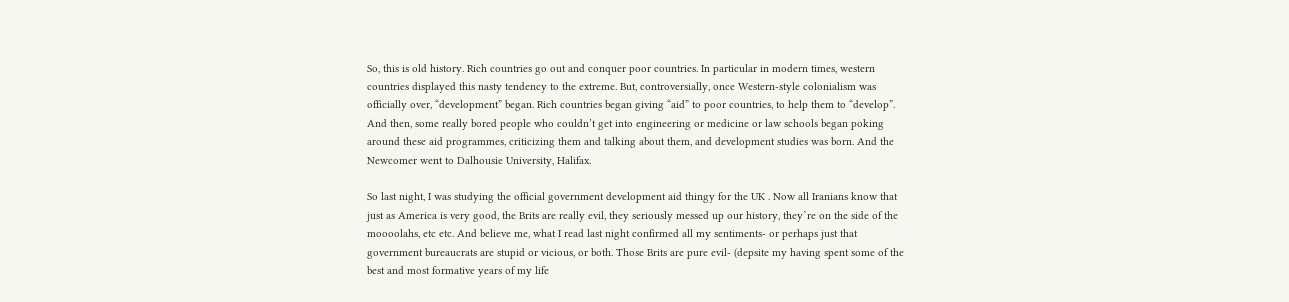So, this is old history. Rich countries go out and conquer poor countries. In particular in modern times, western countries displayed this nasty tendency to the extreme. But, controversially, once Western-style colonialism was officially over, “development” began. Rich countries began giving “aid” to poor countries, to help them to “develop”. And then, some really bored people who couldn’t get into engineering or medicine or law schools began poking around these aid programmes, criticizing them and talking about them, and development studies was born. And the Newcomer went to Dalhousie University, Halifax.

So last night, I was studying the official government development aid thingy for the UK . Now all Iranians know that just as America is very good, the Brits are really evil, they seriously messed up our history, they`re on the side of the  moooolahs, etc etc. And believe me, what I read last night confirmed all my sentiments- or perhaps just that government bureaucrats are stupid or vicious, or both. Those Brits are pure evil- (depsite my having spent some of the best and most formative years of my life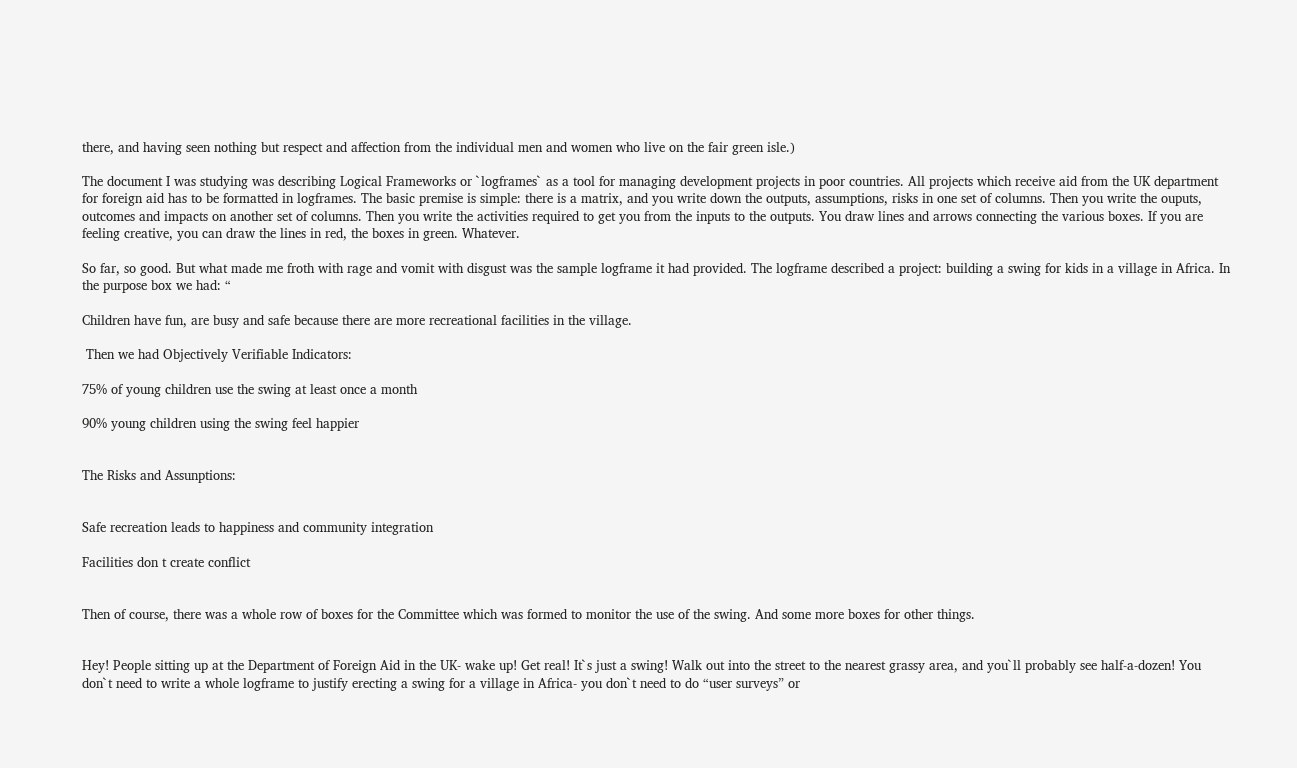there, and having seen nothing but respect and affection from the individual men and women who live on the fair green isle.)

The document I was studying was describing Logical Frameworks or `logframes` as a tool for managing development projects in poor countries. All projects which receive aid from the UK department for foreign aid has to be formatted in logframes. The basic premise is simple: there is a matrix, and you write down the outputs, assumptions, risks in one set of columns. Then you write the ouputs, outcomes and impacts on another set of columns. Then you write the activities required to get you from the inputs to the outputs. You draw lines and arrows connecting the various boxes. If you are feeling creative, you can draw the lines in red, the boxes in green. Whatever.

So far, so good. But what made me froth with rage and vomit with disgust was the sample logframe it had provided. The logframe described a project: building a swing for kids in a village in Africa. In the purpose box we had: “

Children have fun, are busy and safe because there are more recreational facilities in the village.

 Then we had Objectively Verifiable Indicators:

75% of young children use the swing at least once a month

90% young children using the swing feel happier


The Risks and Assunptions:


Safe recreation leads to happiness and community integration

Facilities don t create conflict


Then of course, there was a whole row of boxes for the Committee which was formed to monitor the use of the swing. And some more boxes for other things.


Hey! People sitting up at the Department of Foreign Aid in the UK- wake up! Get real! It`s just a swing! Walk out into the street to the nearest grassy area, and you`ll probably see half-a-dozen! You don`t need to write a whole logframe to justify erecting a swing for a village in Africa- you don`t need to do “user surveys” or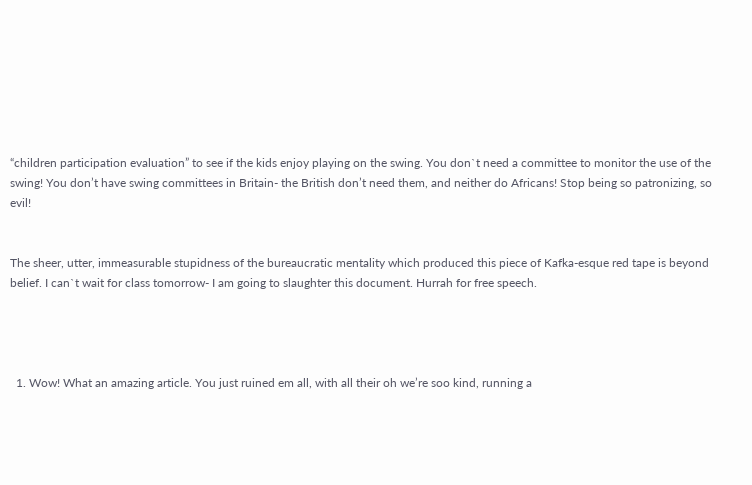“children participation evaluation” to see if the kids enjoy playing on the swing. You don`t need a committee to monitor the use of the swing! You don’t have swing committees in Britain- the British don’t need them, and neither do Africans! Stop being so patronizing, so evil!


The sheer, utter, immeasurable stupidness of the bureaucratic mentality which produced this piece of Kafka-esque red tape is beyond belief. I can`t wait for class tomorrow- I am going to slaughter this document. Hurrah for free speech.




  1. Wow! What an amazing article. You just ruined em all, with all their oh we’re soo kind, running a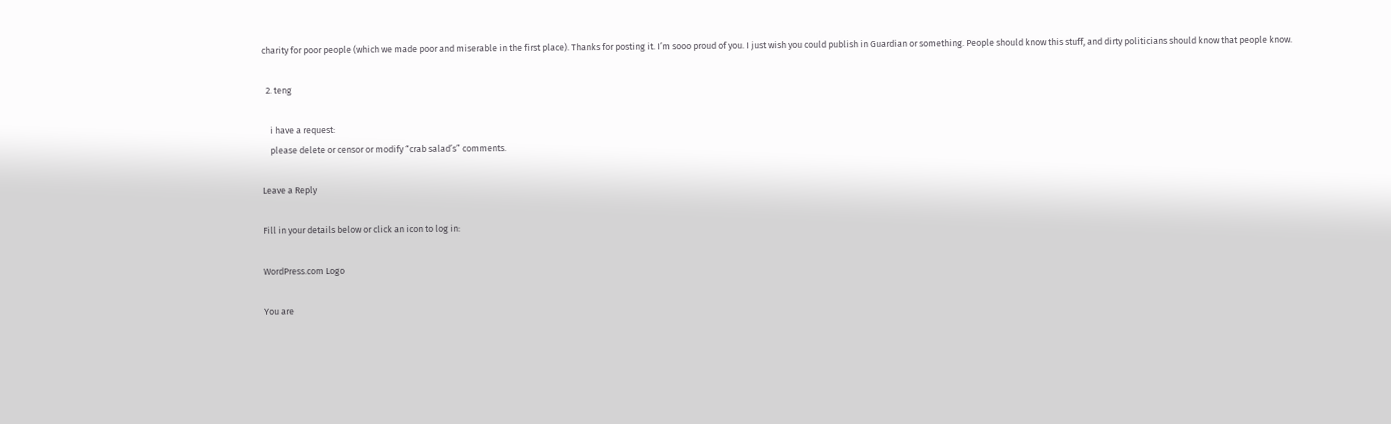charity for poor people (which we made poor and miserable in the first place). Thanks for posting it. I’m sooo proud of you. I just wish you could publish in Guardian or something. People should know this stuff, and dirty politicians should know that people know.

  2. teng

    i have a request:
    please delete or censor or modify “crab salad’s” comments.

Leave a Reply

Fill in your details below or click an icon to log in:

WordPress.com Logo

You are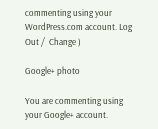commenting using your WordPress.com account. Log Out /  Change )

Google+ photo

You are commenting using your Google+ account.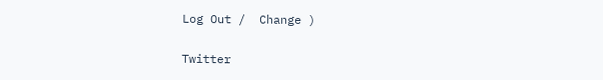Log Out /  Change )

Twitter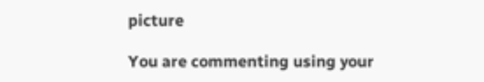picture

You are commenting using your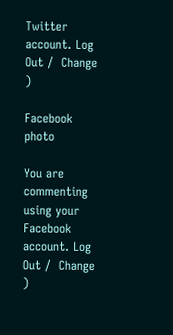Twitter account. Log Out /  Change )

Facebook photo

You are commenting using your Facebook account. Log Out /  Change )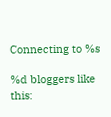Connecting to %s

%d bloggers like this: